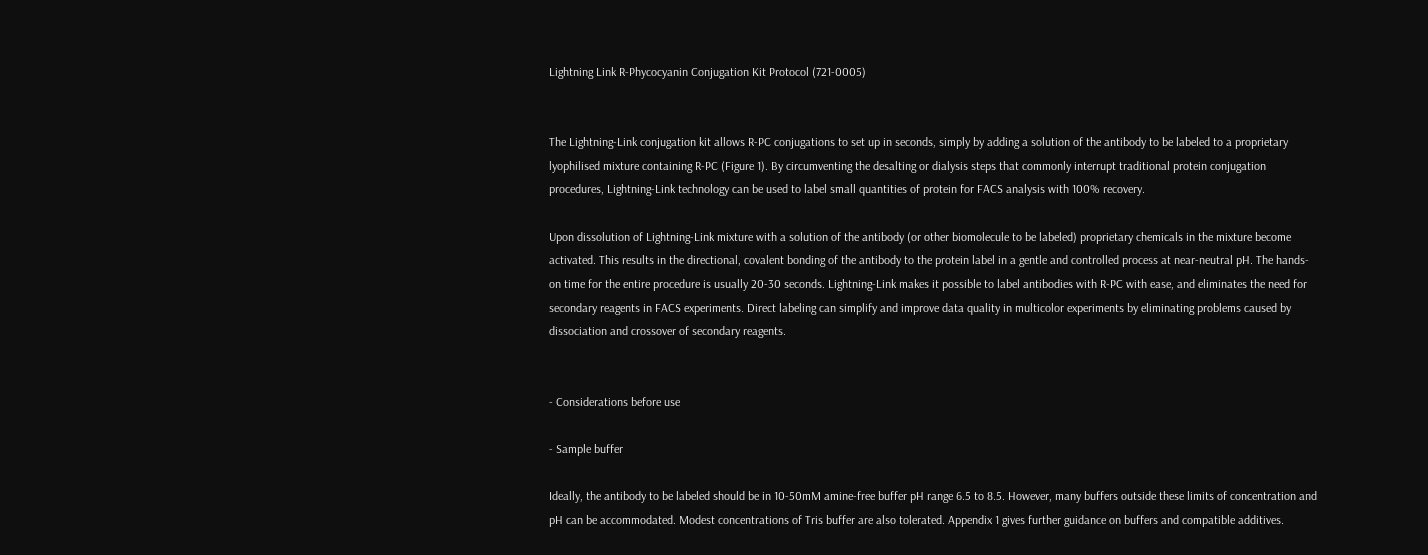Lightning Link R-Phycocyanin Conjugation Kit Protocol (721-0005)


The Lightning-Link conjugation kit allows R-PC conjugations to set up in seconds, simply by adding a solution of the antibody to be labeled to a proprietary lyophilised mixture containing R-PC (Figure 1). By circumventing the desalting or dialysis steps that commonly interrupt traditional protein conjugation procedures, Lightning-Link technology can be used to label small quantities of protein for FACS analysis with 100% recovery.

Upon dissolution of Lightning-Link mixture with a solution of the antibody (or other biomolecule to be labeled) proprietary chemicals in the mixture become activated. This results in the directional, covalent bonding of the antibody to the protein label in a gentle and controlled process at near-neutral pH. The hands-on time for the entire procedure is usually 20-30 seconds. Lightning-Link makes it possible to label antibodies with R-PC with ease, and eliminates the need for secondary reagents in FACS experiments. Direct labeling can simplify and improve data quality in multicolor experiments by eliminating problems caused by dissociation and crossover of secondary reagents.


- Considerations before use

- Sample buffer

Ideally, the antibody to be labeled should be in 10-50mM amine-free buffer pH range 6.5 to 8.5. However, many buffers outside these limits of concentration and pH can be accommodated. Modest concentrations of Tris buffer are also tolerated. Appendix 1 gives further guidance on buffers and compatible additives.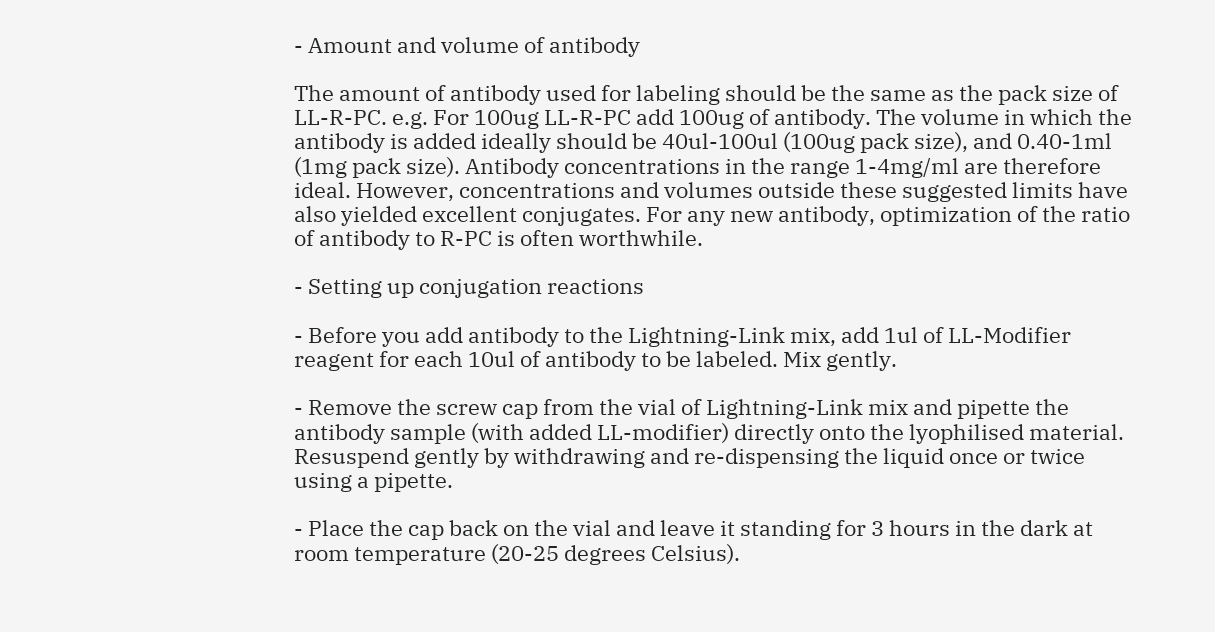- Amount and volume of antibody

The amount of antibody used for labeling should be the same as the pack size of LL-R-PC. e.g. For 100ug LL-R-PC add 100ug of antibody. The volume in which the antibody is added ideally should be 40ul-100ul (100ug pack size), and 0.40-1ml (1mg pack size). Antibody concentrations in the range 1-4mg/ml are therefore ideal. However, concentrations and volumes outside these suggested limits have also yielded excellent conjugates. For any new antibody, optimization of the ratio of antibody to R-PC is often worthwhile.

- Setting up conjugation reactions

- Before you add antibody to the Lightning-Link mix, add 1ul of LL-Modifier reagent for each 10ul of antibody to be labeled. Mix gently.

- Remove the screw cap from the vial of Lightning-Link mix and pipette the antibody sample (with added LL-modifier) directly onto the lyophilised material. Resuspend gently by withdrawing and re-dispensing the liquid once or twice using a pipette.

- Place the cap back on the vial and leave it standing for 3 hours in the dark at room temperature (20-25 degrees Celsius).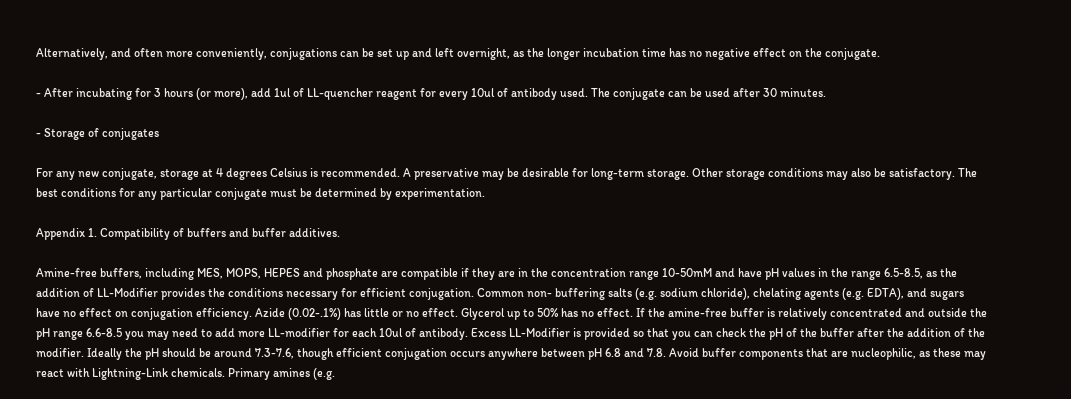Alternatively, and often more conveniently, conjugations can be set up and left overnight, as the longer incubation time has no negative effect on the conjugate.

- After incubating for 3 hours (or more), add 1ul of LL-quencher reagent for every 10ul of antibody used. The conjugate can be used after 30 minutes.

- Storage of conjugates

For any new conjugate, storage at 4 degrees Celsius is recommended. A preservative may be desirable for long-term storage. Other storage conditions may also be satisfactory. The best conditions for any particular conjugate must be determined by experimentation.

Appendix 1. Compatibility of buffers and buffer additives.

Amine-free buffers, including MES, MOPS, HEPES and phosphate are compatible if they are in the concentration range 10-50mM and have pH values in the range 6.5-8.5, as the addition of LL-Modifier provides the conditions necessary for efficient conjugation. Common non- buffering salts (e.g. sodium chloride), chelating agents (e.g. EDTA), and sugars have no effect on conjugation efficiency. Azide (0.02-.1%) has little or no effect. Glycerol up to 50% has no effect. If the amine-free buffer is relatively concentrated and outside the pH range 6.6-8.5 you may need to add more LL-modifier for each 10ul of antibody. Excess LL-Modifier is provided so that you can check the pH of the buffer after the addition of the modifier. Ideally the pH should be around 7.3-7.6, though efficient conjugation occurs anywhere between pH 6.8 and 7.8. Avoid buffer components that are nucleophilic, as these may react with Lightning-Link chemicals. Primary amines (e.g.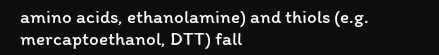amino acids, ethanolamine) and thiols (e.g. mercaptoethanol, DTT) fall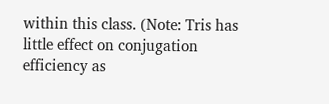within this class. (Note: Tris has little effect on conjugation efficiency as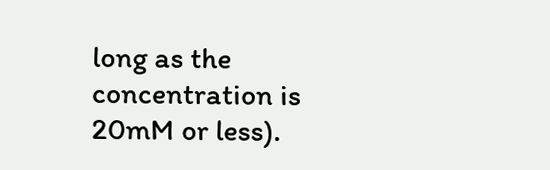long as the concentration is 20mM or less).